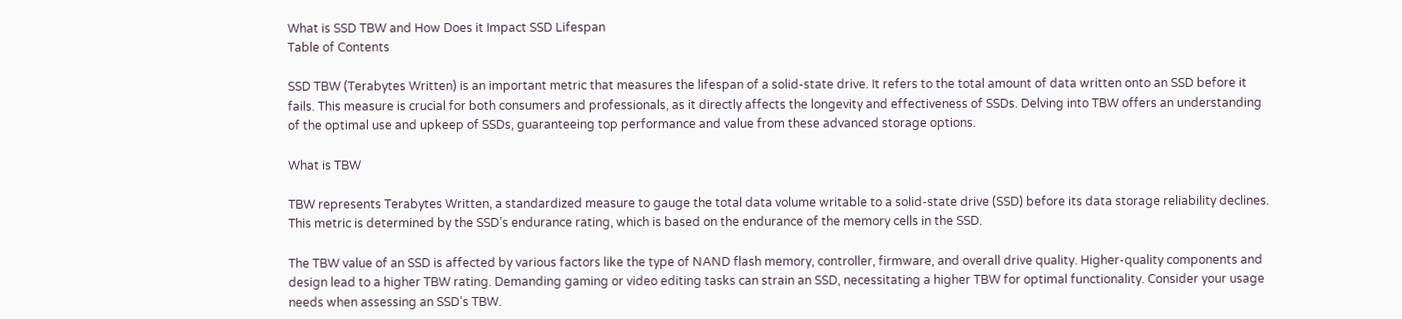What is SSD TBW and How Does it Impact SSD Lifespan
Table of Contents

SSD TBW (Terabytes Written) is an important metric that measures the lifespan of a solid-state drive. It refers to the total amount of data written onto an SSD before it fails. This measure is crucial for both consumers and professionals, as it directly affects the longevity and effectiveness of SSDs. Delving into TBW offers an understanding of the optimal use and upkeep of SSDs, guaranteeing top performance and value from these advanced storage options.

What is TBW

TBW represents Terabytes Written, a standardized measure to gauge the total data volume writable to a solid-state drive (SSD) before its data storage reliability declines. This metric is determined by the SSD’s endurance rating, which is based on the endurance of the memory cells in the SSD.

The TBW value of an SSD is affected by various factors like the type of NAND flash memory, controller, firmware, and overall drive quality. Higher-quality components and design lead to a higher TBW rating. Demanding gaming or video editing tasks can strain an SSD, necessitating a higher TBW for optimal functionality. Consider your usage needs when assessing an SSD’s TBW.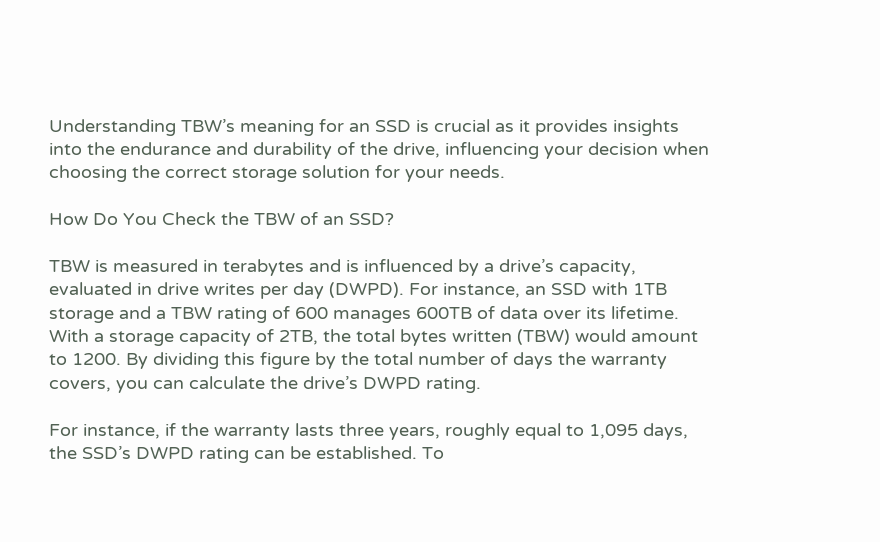Understanding TBW’s meaning for an SSD is crucial as it provides insights into the endurance and durability of the drive, influencing your decision when choosing the correct storage solution for your needs.

How Do You Check the TBW of an SSD?

TBW is measured in terabytes and is influenced by a drive’s capacity, evaluated in drive writes per day (DWPD). For instance, an SSD with 1TB storage and a TBW rating of 600 manages 600TB of data over its lifetime. With a storage capacity of 2TB, the total bytes written (TBW) would amount to 1200. By dividing this figure by the total number of days the warranty covers, you can calculate the drive’s DWPD rating.

For instance, if the warranty lasts three years, roughly equal to 1,095 days, the SSD’s DWPD rating can be established. To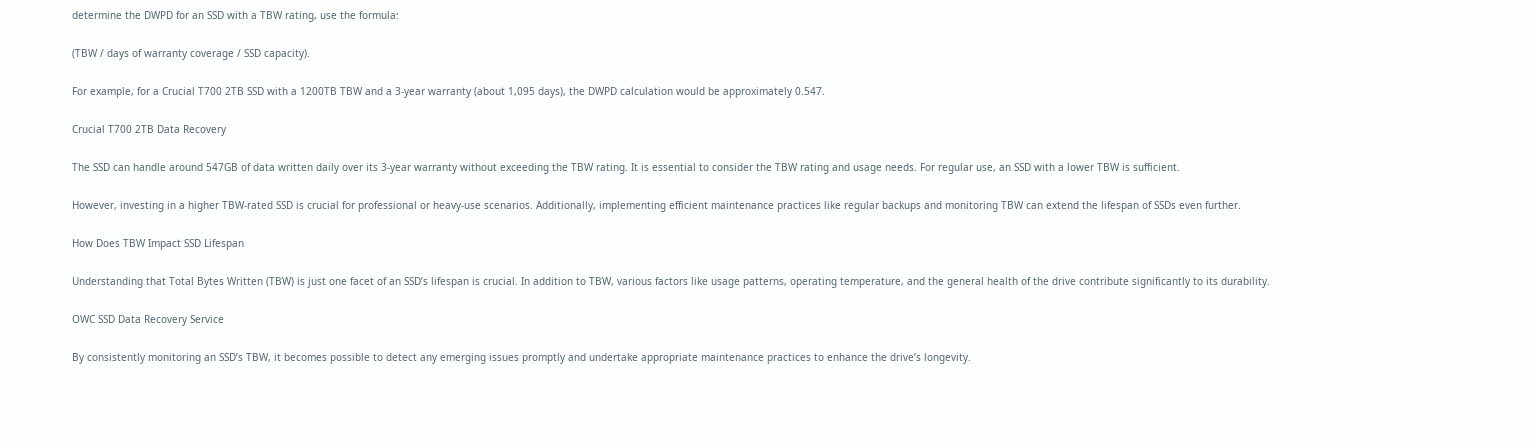determine the DWPD for an SSD with a TBW rating, use the formula:

(TBW / days of warranty coverage / SSD capacity).

For example, for a Crucial T700 2TB SSD with a 1200TB TBW and a 3-year warranty (about 1,095 days), the DWPD calculation would be approximately 0.547.

Crucial T700 2TB Data Recovery

The SSD can handle around 547GB of data written daily over its 3-year warranty without exceeding the TBW rating. It is essential to consider the TBW rating and usage needs. For regular use, an SSD with a lower TBW is sufficient.

However, investing in a higher TBW-rated SSD is crucial for professional or heavy-use scenarios. Additionally, implementing efficient maintenance practices like regular backups and monitoring TBW can extend the lifespan of SSDs even further.

How Does TBW Impact SSD Lifespan

Understanding that Total Bytes Written (TBW) is just one facet of an SSD’s lifespan is crucial. In addition to TBW, various factors like usage patterns, operating temperature, and the general health of the drive contribute significantly to its durability.

OWC SSD Data Recovery Service

By consistently monitoring an SSD’s TBW, it becomes possible to detect any emerging issues promptly and undertake appropriate maintenance practices to enhance the drive’s longevity.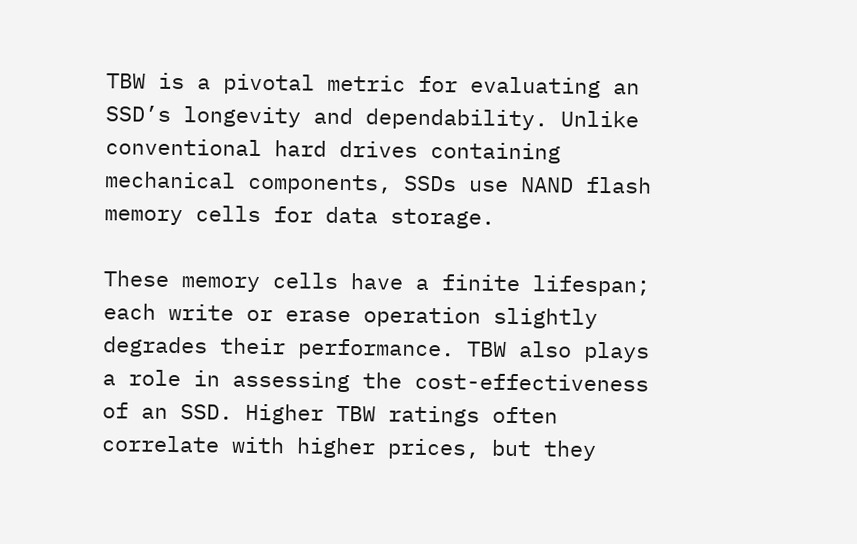TBW is a pivotal metric for evaluating an SSD’s longevity and dependability. Unlike conventional hard drives containing mechanical components, SSDs use NAND flash memory cells for data storage.

These memory cells have a finite lifespan; each write or erase operation slightly degrades their performance. TBW also plays a role in assessing the cost-effectiveness of an SSD. Higher TBW ratings often correlate with higher prices, but they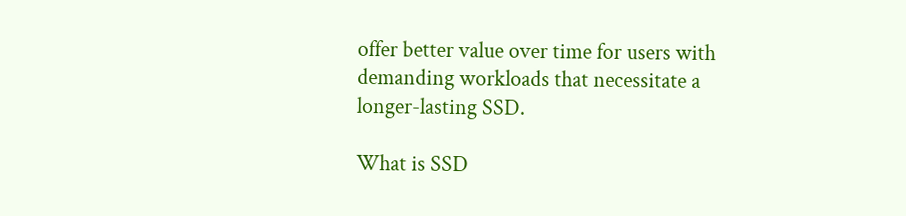offer better value over time for users with demanding workloads that necessitate a longer-lasting SSD.

What is SSD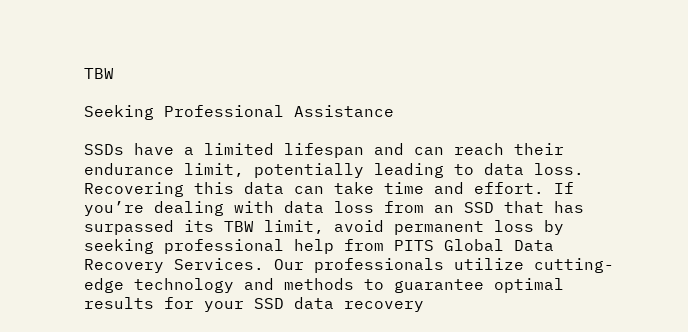TBW

Seeking Professional Assistance

SSDs have a limited lifespan and can reach their endurance limit, potentially leading to data loss. Recovering this data can take time and effort. If you’re dealing with data loss from an SSD that has surpassed its TBW limit, avoid permanent loss by seeking professional help from PITS Global Data Recovery Services. Our professionals utilize cutting-edge technology and methods to guarantee optimal results for your SSD data recovery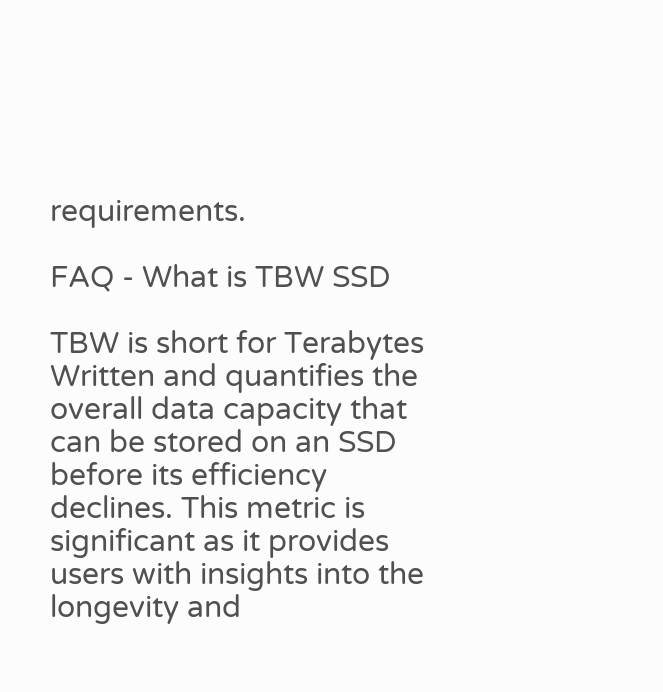requirements.

FAQ - What is TBW SSD

TBW is short for Terabytes Written and quantifies the overall data capacity that can be stored on an SSD before its efficiency declines. This metric is significant as it provides users with insights into the longevity and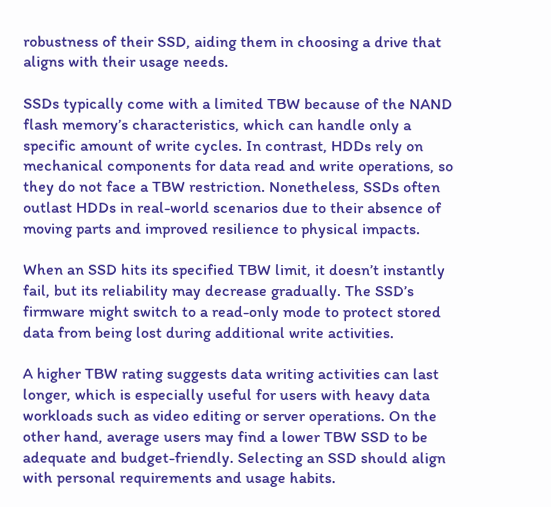robustness of their SSD, aiding them in choosing a drive that aligns with their usage needs.

SSDs typically come with a limited TBW because of the NAND flash memory’s characteristics, which can handle only a specific amount of write cycles. In contrast, HDDs rely on mechanical components for data read and write operations, so they do not face a TBW restriction. Nonetheless, SSDs often outlast HDDs in real-world scenarios due to their absence of moving parts and improved resilience to physical impacts.

When an SSD hits its specified TBW limit, it doesn’t instantly fail, but its reliability may decrease gradually. The SSD’s firmware might switch to a read-only mode to protect stored data from being lost during additional write activities.

A higher TBW rating suggests data writing activities can last longer, which is especially useful for users with heavy data workloads such as video editing or server operations. On the other hand, average users may find a lower TBW SSD to be adequate and budget-friendly. Selecting an SSD should align with personal requirements and usage habits.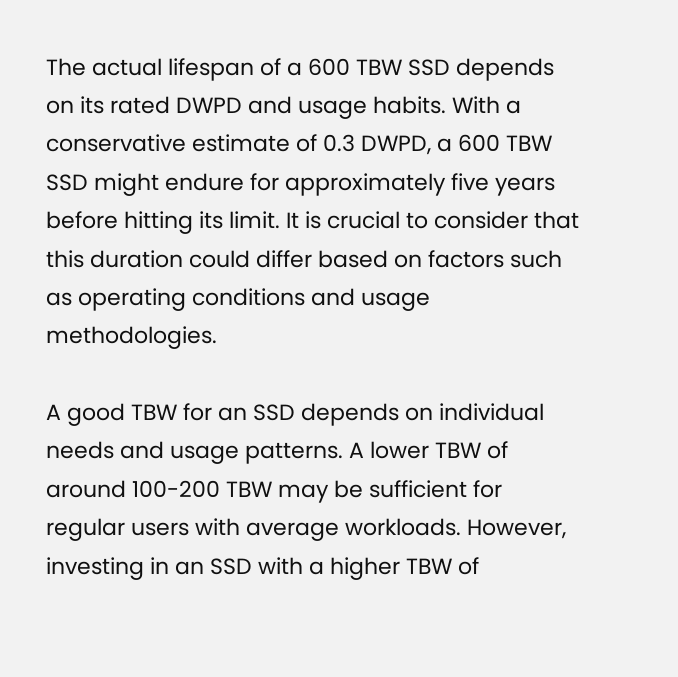The actual lifespan of a 600 TBW SSD depends on its rated DWPD and usage habits. With a conservative estimate of 0.3 DWPD, a 600 TBW SSD might endure for approximately five years before hitting its limit. It is crucial to consider that this duration could differ based on factors such as operating conditions and usage methodologies.

A good TBW for an SSD depends on individual needs and usage patterns. A lower TBW of around 100-200 TBW may be sufficient for regular users with average workloads. However, investing in an SSD with a higher TBW of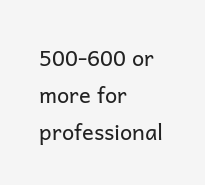500-600 or more for professional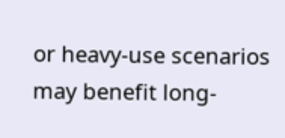or heavy-use scenarios may benefit long-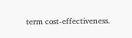term cost-effectiveness.